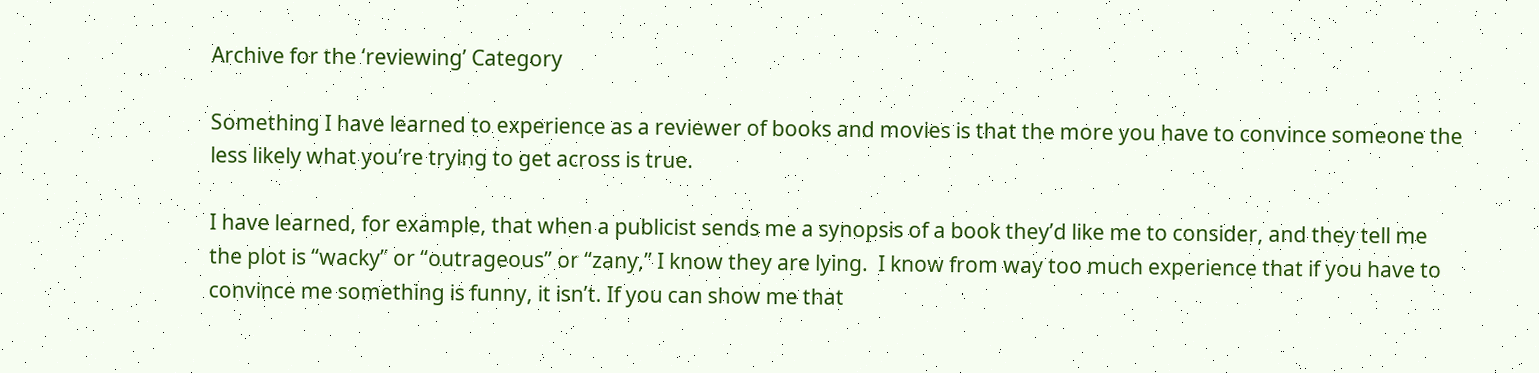Archive for the ‘reviewing’ Category

Something I have learned to experience as a reviewer of books and movies is that the more you have to convince someone the less likely what you’re trying to get across is true.

I have learned, for example, that when a publicist sends me a synopsis of a book they’d like me to consider, and they tell me the plot is “wacky” or “outrageous” or “zany,” I know they are lying.  I know from way too much experience that if you have to convince me something is funny, it isn’t. If you can show me that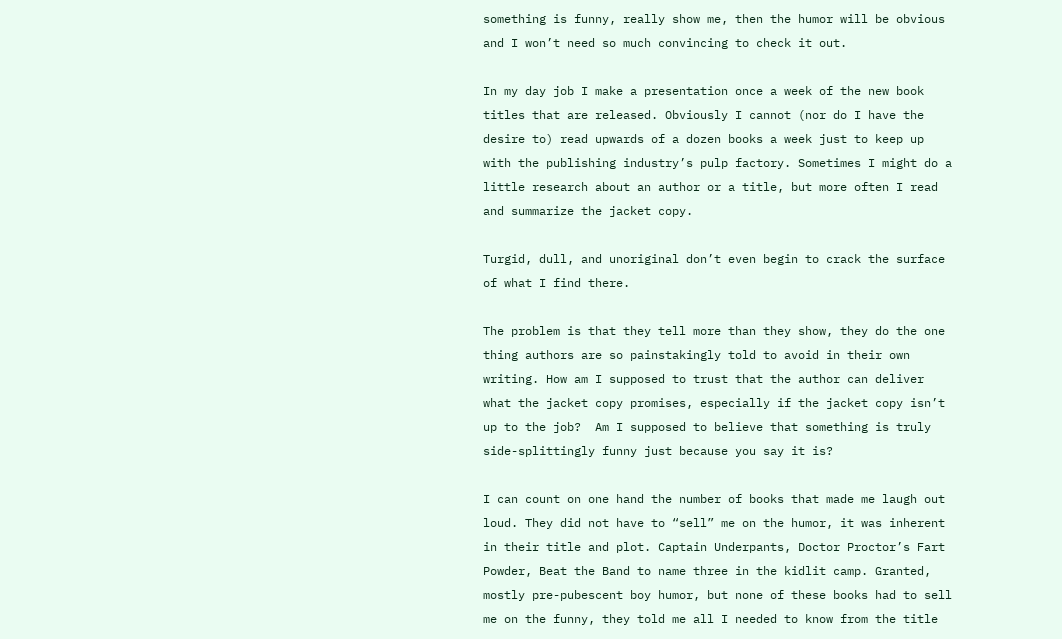something is funny, really show me, then the humor will be obvious and I won’t need so much convincing to check it out.

In my day job I make a presentation once a week of the new book titles that are released. Obviously I cannot (nor do I have the desire to) read upwards of a dozen books a week just to keep up with the publishing industry’s pulp factory. Sometimes I might do a little research about an author or a title, but more often I read and summarize the jacket copy.

Turgid, dull, and unoriginal don’t even begin to crack the surface of what I find there.

The problem is that they tell more than they show, they do the one thing authors are so painstakingly told to avoid in their own writing. How am I supposed to trust that the author can deliver what the jacket copy promises, especially if the jacket copy isn’t up to the job?  Am I supposed to believe that something is truly side-splittingly funny just because you say it is?

I can count on one hand the number of books that made me laugh out loud. They did not have to “sell” me on the humor, it was inherent in their title and plot. Captain Underpants, Doctor Proctor’s Fart Powder, Beat the Band to name three in the kidlit camp. Granted, mostly pre-pubescent boy humor, but none of these books had to sell me on the funny, they told me all I needed to know from the title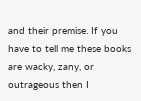and their premise. If you have to tell me these books are wacky, zany, or outrageous then I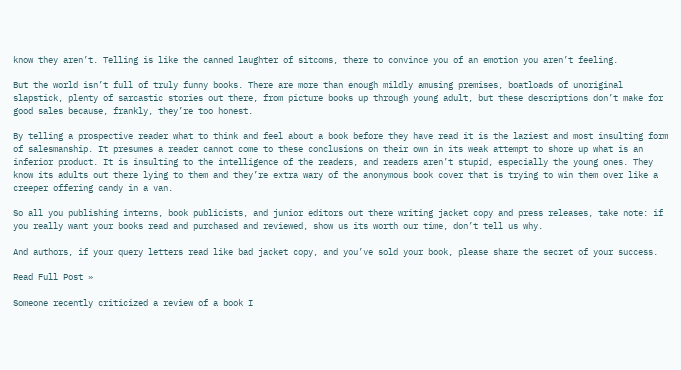know they aren’t. Telling is like the canned laughter of sitcoms, there to convince you of an emotion you aren’t feeling.

But the world isn’t full of truly funny books. There are more than enough mildly amusing premises, boatloads of unoriginal slapstick, plenty of sarcastic stories out there, from picture books up through young adult, but these descriptions don’t make for good sales because, frankly, they’re too honest.

By telling a prospective reader what to think and feel about a book before they have read it is the laziest and most insulting form of salesmanship. It presumes a reader cannot come to these conclusions on their own in its weak attempt to shore up what is an inferior product. It is insulting to the intelligence of the readers, and readers aren’t stupid, especially the young ones. They know its adults out there lying to them and they’re extra wary of the anonymous book cover that is trying to win them over like a creeper offering candy in a van.

So all you publishing interns, book publicists, and junior editors out there writing jacket copy and press releases, take note: if you really want your books read and purchased and reviewed, show us its worth our time, don’t tell us why.

And authors, if your query letters read like bad jacket copy, and you’ve sold your book, please share the secret of your success.

Read Full Post »

Someone recently criticized a review of a book I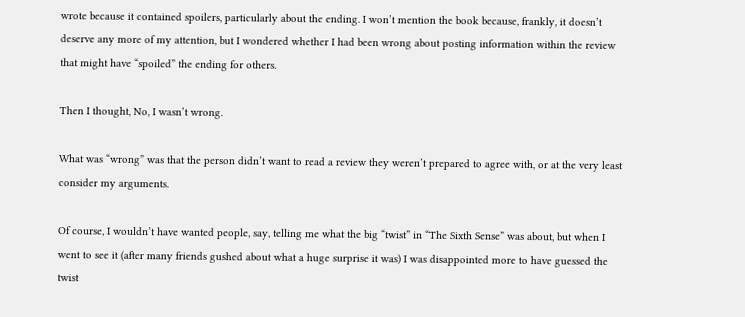wrote because it contained spoilers, particularly about the ending. I won’t mention the book because, frankly, it doesn’t deserve any more of my attention, but I wondered whether I had been wrong about posting information within the review that might have “spoiled” the ending for others.

Then I thought, No, I wasn’t wrong.

What was “wrong” was that the person didn’t want to read a review they weren’t prepared to agree with, or at the very least consider my arguments.

Of course, I wouldn’t have wanted people, say, telling me what the big “twist” in “The Sixth Sense” was about, but when I went to see it (after many friends gushed about what a huge surprise it was) I was disappointed more to have guessed the twist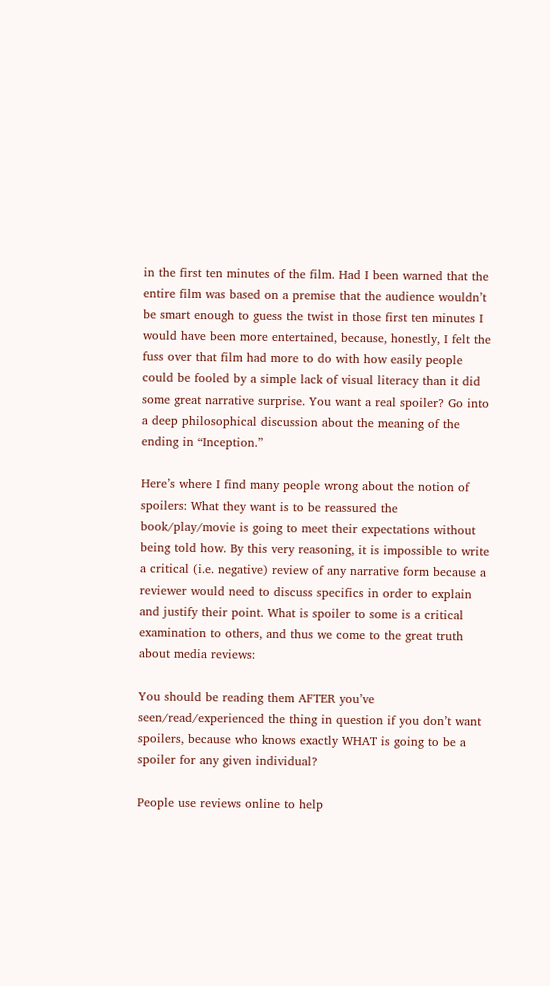in the first ten minutes of the film. Had I been warned that the entire film was based on a premise that the audience wouldn’t be smart enough to guess the twist in those first ten minutes I would have been more entertained, because, honestly, I felt the fuss over that film had more to do with how easily people could be fooled by a simple lack of visual literacy than it did some great narrative surprise. You want a real spoiler? Go into a deep philosophical discussion about the meaning of the ending in “Inception.”

Here’s where I find many people wrong about the notion of spoilers: What they want is to be reassured the book/play/movie is going to meet their expectations without being told how. By this very reasoning, it is impossible to write a critical (i.e. negative) review of any narrative form because a reviewer would need to discuss specifics in order to explain and justify their point. What is spoiler to some is a critical examination to others, and thus we come to the great truth about media reviews:

You should be reading them AFTER you’ve seen/read/experienced the thing in question if you don’t want spoilers, because who knows exactly WHAT is going to be a spoiler for any given individual?

People use reviews online to help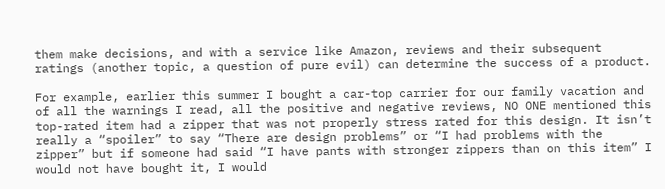them make decisions, and with a service like Amazon, reviews and their subsequent ratings (another topic, a question of pure evil) can determine the success of a product.

For example, earlier this summer I bought a car-top carrier for our family vacation and of all the warnings I read, all the positive and negative reviews, NO ONE mentioned this top-rated item had a zipper that was not properly stress rated for this design. It isn’t really a “spoiler” to say “There are design problems” or “I had problems with the zipper” but if someone had said “I have pants with stronger zippers than on this item” I would not have bought it, I would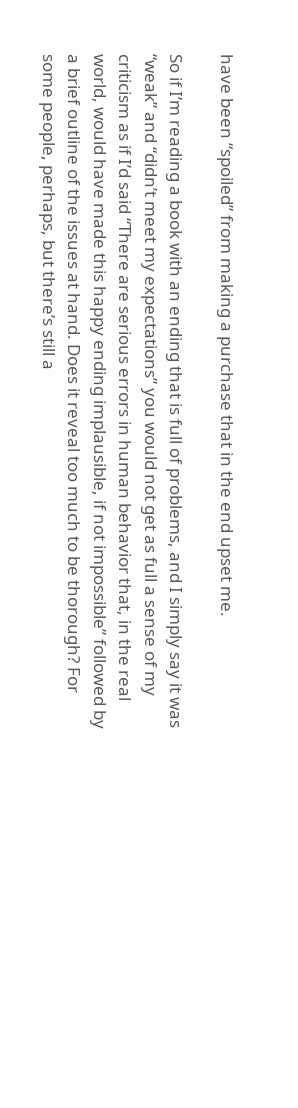have been “spoiled” from making a purchase that in the end upset me.

So if I’m reading a book with an ending that is full of problems, and I simply say it was “weak” and “didn’t meet my expectations” you would not get as full a sense of my criticism as if I’d said “There are serious errors in human behavior that, in the real world, would have made this happy ending implausible, if not impossible” followed by a brief outline of the issues at hand. Does it reveal too much to be thorough? For some people, perhaps, but there’s still a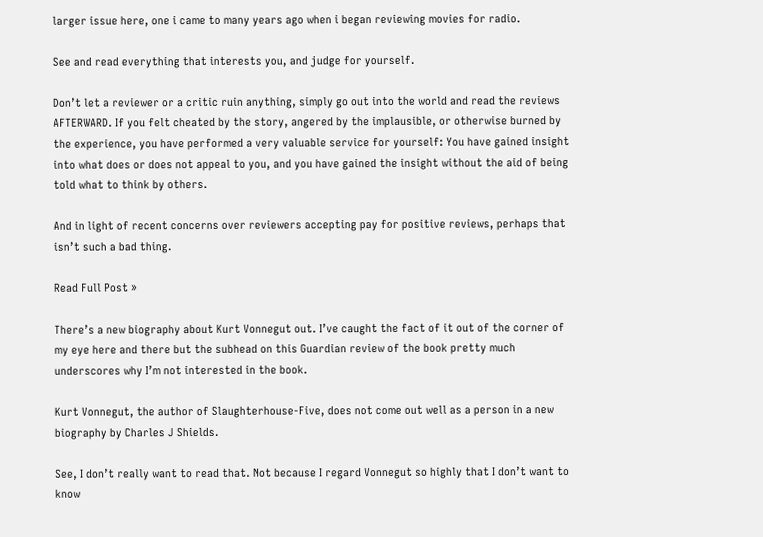larger issue here, one i came to many years ago when i began reviewing movies for radio.

See and read everything that interests you, and judge for yourself.

Don’t let a reviewer or a critic ruin anything, simply go out into the world and read the reviews AFTERWARD. If you felt cheated by the story, angered by the implausible, or otherwise burned by the experience, you have performed a very valuable service for yourself: You have gained insight into what does or does not appeal to you, and you have gained the insight without the aid of being told what to think by others.

And in light of recent concerns over reviewers accepting pay for positive reviews, perhaps that isn’t such a bad thing.

Read Full Post »

There’s a new biography about Kurt Vonnegut out. I’ve caught the fact of it out of the corner of my eye here and there but the subhead on this Guardian review of the book pretty much underscores why I’m not interested in the book.

Kurt Vonnegut, the author of Slaughterhouse-Five, does not come out well as a person in a new biography by Charles J Shields.

See, I don’t really want to read that. Not because I regard Vonnegut so highly that I don’t want to know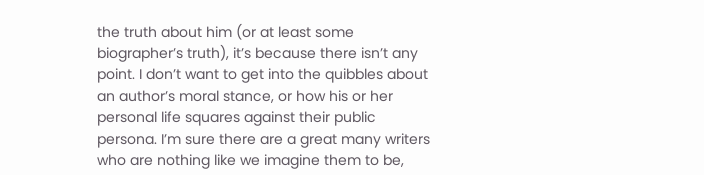the truth about him (or at least some biographer’s truth), it’s because there isn’t any point. I don’t want to get into the quibbles about an author’s moral stance, or how his or her personal life squares against their public persona. I’m sure there are a great many writers who are nothing like we imagine them to be,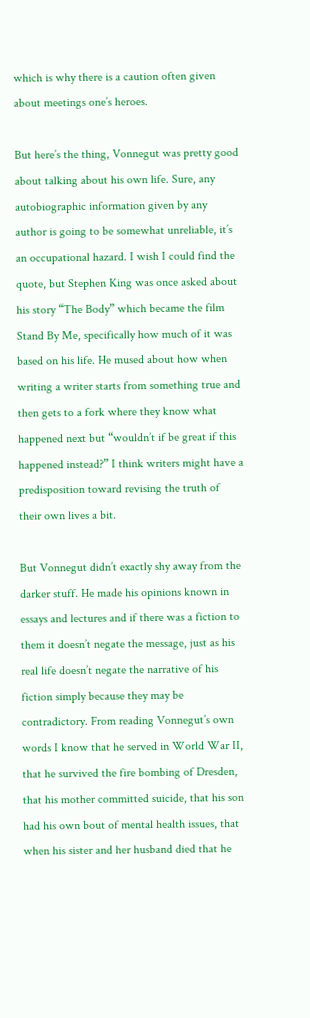which is why there is a caution often given about meetings one’s heroes.

But here’s the thing, Vonnegut was pretty good about talking about his own life. Sure, any autobiographic information given by any author is going to be somewhat unreliable, it’s an occupational hazard. I wish I could find the quote, but Stephen King was once asked about his story “The Body” which became the film Stand By Me, specifically how much of it was based on his life. He mused about how when writing a writer starts from something true and then gets to a fork where they know what happened next but “wouldn’t if be great if this happened instead?” I think writers might have a predisposition toward revising the truth of their own lives a bit.

But Vonnegut didn’t exactly shy away from the darker stuff. He made his opinions known in essays and lectures and if there was a fiction to them it doesn’t negate the message, just as his real life doesn’t negate the narrative of his fiction simply because they may be contradictory. From reading Vonnegut’s own words I know that he served in World War II, that he survived the fire bombing of Dresden, that his mother committed suicide, that his son had his own bout of mental health issues, that when his sister and her husband died that he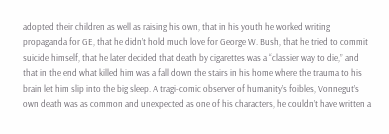adopted their children as well as raising his own, that in his youth he worked writing propaganda for GE, that he didn’t hold much love for George W. Bush, that he tried to commit suicide himself, that he later decided that death by cigarettes was a “classier way to die,” and that in the end what killed him was a fall down the stairs in his home where the trauma to his brain let him slip into the big sleep. A tragi-comic observer of humanity’s foibles, Vonnegut’s own death was as common and unexpected as one of his characters, he couldn’t have written a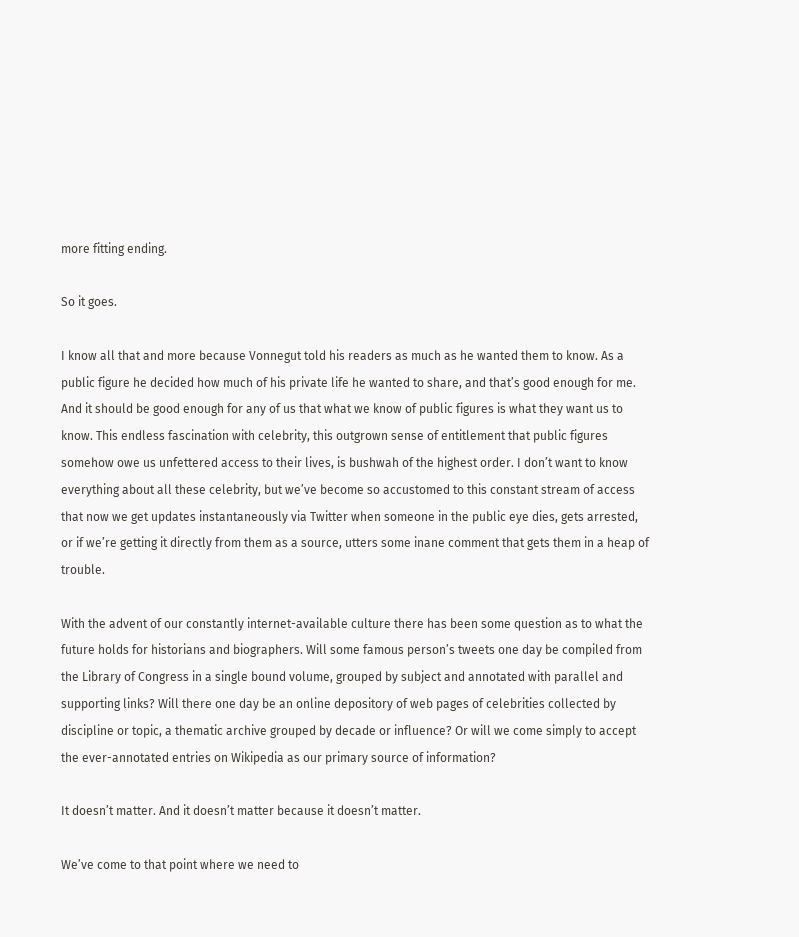more fitting ending.

So it goes.

I know all that and more because Vonnegut told his readers as much as he wanted them to know. As a public figure he decided how much of his private life he wanted to share, and that’s good enough for me. And it should be good enough for any of us that what we know of public figures is what they want us to know. This endless fascination with celebrity, this outgrown sense of entitlement that public figures somehow owe us unfettered access to their lives, is bushwah of the highest order. I don’t want to know everything about all these celebrity, but we’ve become so accustomed to this constant stream of access that now we get updates instantaneously via Twitter when someone in the public eye dies, gets arrested, or if we’re getting it directly from them as a source, utters some inane comment that gets them in a heap of trouble.

With the advent of our constantly internet-available culture there has been some question as to what the future holds for historians and biographers. Will some famous person’s tweets one day be compiled from the Library of Congress in a single bound volume, grouped by subject and annotated with parallel and supporting links? Will there one day be an online depository of web pages of celebrities collected by discipline or topic, a thematic archive grouped by decade or influence? Or will we come simply to accept the ever-annotated entries on Wikipedia as our primary source of information?

It doesn’t matter. And it doesn’t matter because it doesn’t matter.

We’ve come to that point where we need to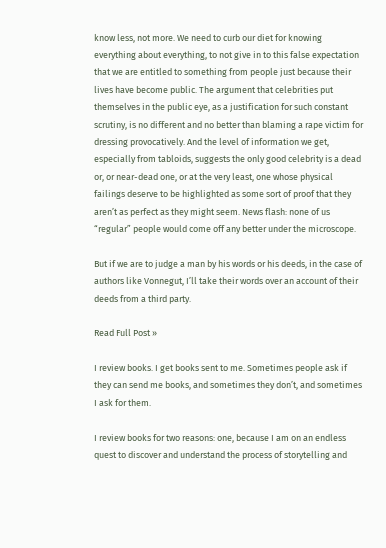know less, not more. We need to curb our diet for knowing everything about everything, to not give in to this false expectation that we are entitled to something from people just because their lives have become public. The argument that celebrities put themselves in the public eye, as a justification for such constant scrutiny, is no different and no better than blaming a rape victim for dressing provocatively. And the level of information we get, especially from tabloids, suggests the only good celebrity is a dead or, or near-dead one, or at the very least, one whose physical failings deserve to be highlighted as some sort of proof that they aren’t as perfect as they might seem. News flash: none of us “regular” people would come off any better under the microscope.

But if we are to judge a man by his words or his deeds, in the case of authors like Vonnegut, I’ll take their words over an account of their deeds from a third party.

Read Full Post »

I review books. I get books sent to me. Sometimes people ask if they can send me books, and sometimes they don’t, and sometimes I ask for them.

I review books for two reasons: one, because I am on an endless quest to discover and understand the process of storytelling and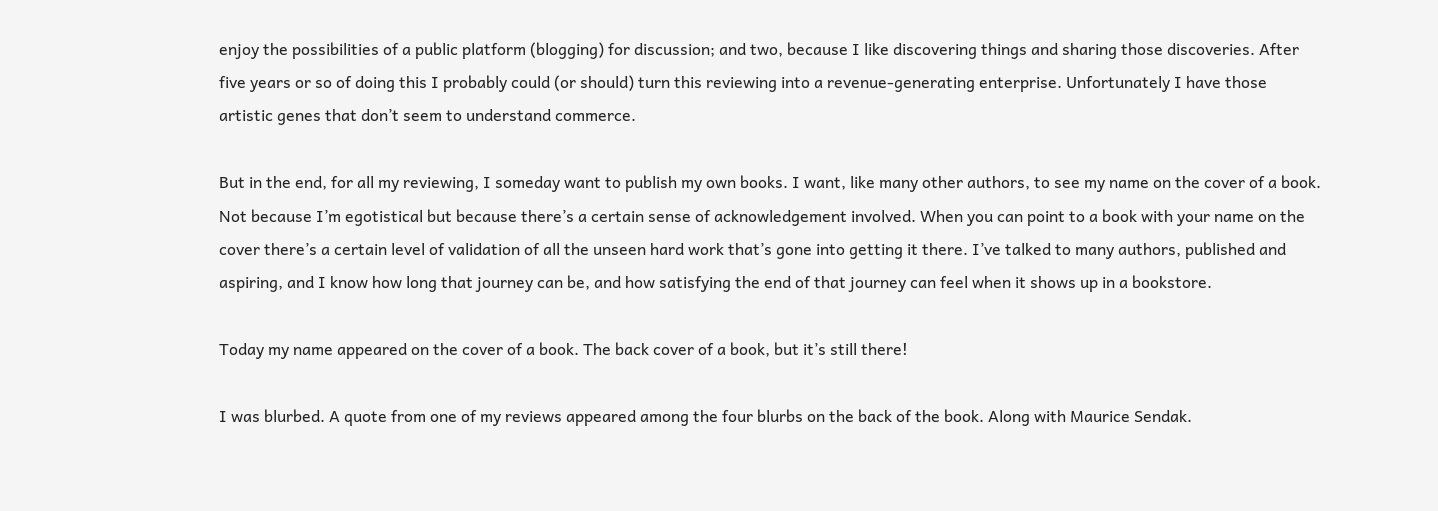enjoy the possibilities of a public platform (blogging) for discussion; and two, because I like discovering things and sharing those discoveries. After five years or so of doing this I probably could (or should) turn this reviewing into a revenue-generating enterprise. Unfortunately I have those artistic genes that don’t seem to understand commerce.

But in the end, for all my reviewing, I someday want to publish my own books. I want, like many other authors, to see my name on the cover of a book. Not because I’m egotistical but because there’s a certain sense of acknowledgement involved. When you can point to a book with your name on the cover there’s a certain level of validation of all the unseen hard work that’s gone into getting it there. I’ve talked to many authors, published and aspiring, and I know how long that journey can be, and how satisfying the end of that journey can feel when it shows up in a bookstore.

Today my name appeared on the cover of a book. The back cover of a book, but it’s still there!

I was blurbed. A quote from one of my reviews appeared among the four blurbs on the back of the book. Along with Maurice Sendak.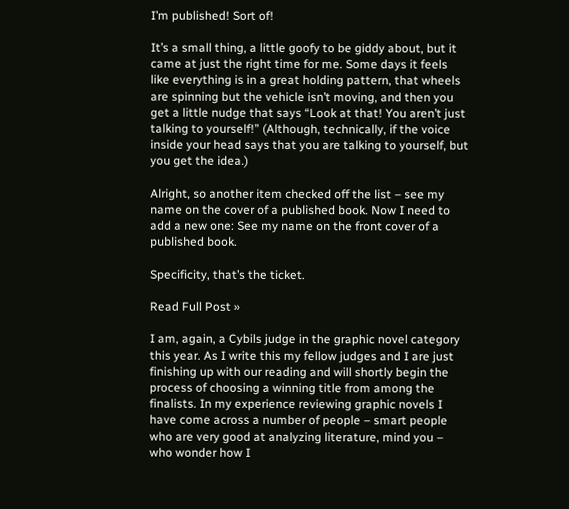I’m published! Sort of!

It’s a small thing, a little goofy to be giddy about, but it came at just the right time for me. Some days it feels like everything is in a great holding pattern, that wheels are spinning but the vehicle isn’t moving, and then you get a little nudge that says “Look at that! You aren’t just talking to yourself!” (Although, technically, if the voice inside your head says that you are talking to yourself, but you get the idea.)

Alright, so another item checked off the list – see my name on the cover of a published book. Now I need to add a new one: See my name on the front cover of a published book.

Specificity, that’s the ticket.

Read Full Post »

I am, again, a Cybils judge in the graphic novel category this year. As I write this my fellow judges and I are just finishing up with our reading and will shortly begin the process of choosing a winning title from among the finalists. In my experience reviewing graphic novels I have come across a number of people – smart people who are very good at analyzing literature, mind you – who wonder how I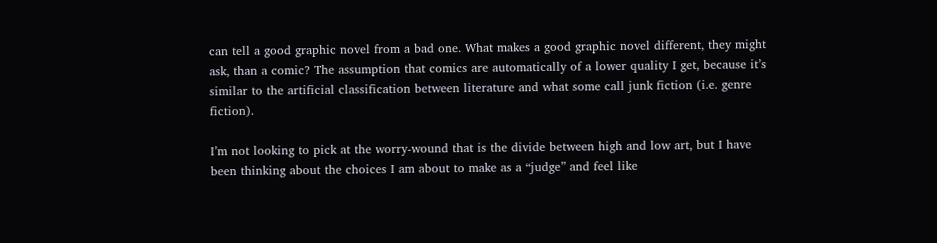can tell a good graphic novel from a bad one. What makes a good graphic novel different, they might ask, than a comic? The assumption that comics are automatically of a lower quality I get, because it’s similar to the artificial classification between literature and what some call junk fiction (i.e. genre fiction).

I’m not looking to pick at the worry-wound that is the divide between high and low art, but I have been thinking about the choices I am about to make as a “judge” and feel like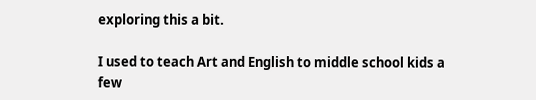exploring this a bit.

I used to teach Art and English to middle school kids a few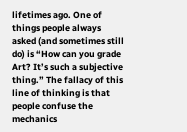lifetimes ago. One of things people always asked (and sometimes still do) is “How can you grade Art? It’s such a subjective thing.” The fallacy of this line of thinking is that people confuse the mechanics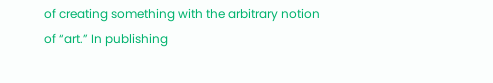of creating something with the arbitrary notion of “art.” In publishing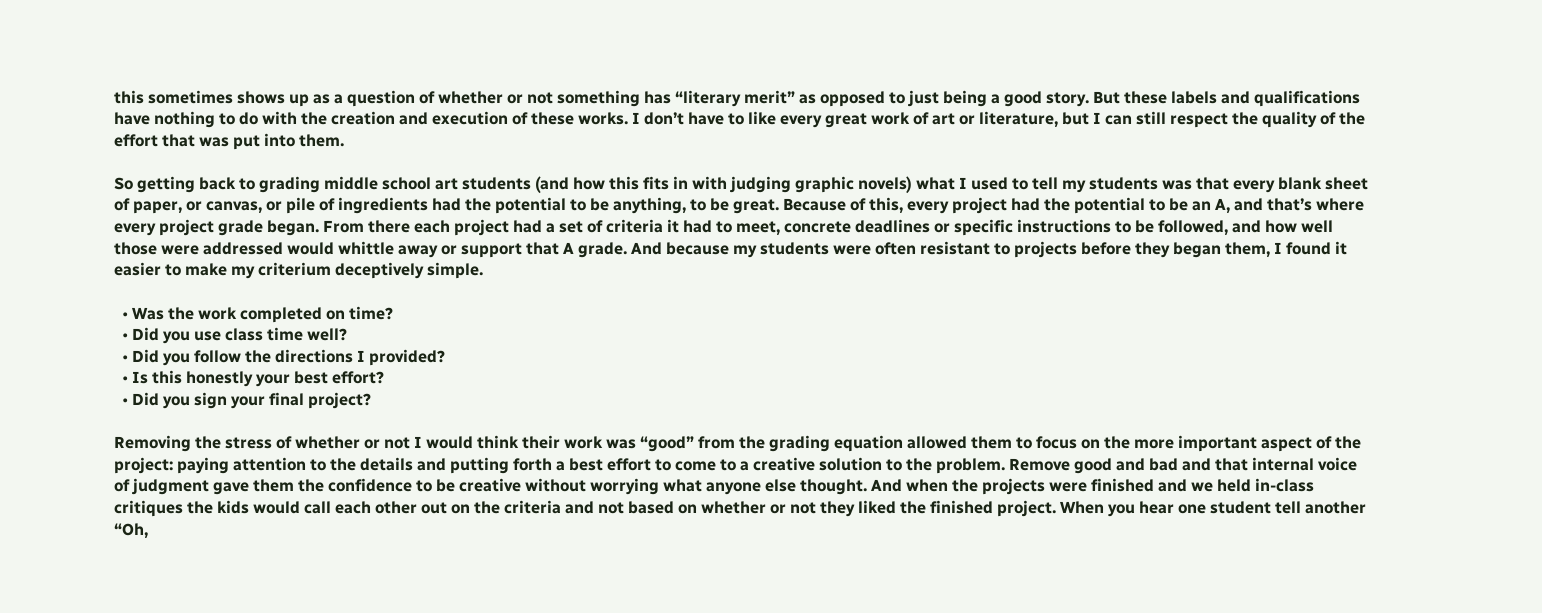this sometimes shows up as a question of whether or not something has “literary merit” as opposed to just being a good story. But these labels and qualifications have nothing to do with the creation and execution of these works. I don’t have to like every great work of art or literature, but I can still respect the quality of the effort that was put into them.

So getting back to grading middle school art students (and how this fits in with judging graphic novels) what I used to tell my students was that every blank sheet of paper, or canvas, or pile of ingredients had the potential to be anything, to be great. Because of this, every project had the potential to be an A, and that’s where every project grade began. From there each project had a set of criteria it had to meet, concrete deadlines or specific instructions to be followed, and how well those were addressed would whittle away or support that A grade. And because my students were often resistant to projects before they began them, I found it easier to make my criterium deceptively simple.

  • Was the work completed on time?
  • Did you use class time well?
  • Did you follow the directions I provided?
  • Is this honestly your best effort?
  • Did you sign your final project?

Removing the stress of whether or not I would think their work was “good” from the grading equation allowed them to focus on the more important aspect of the project: paying attention to the details and putting forth a best effort to come to a creative solution to the problem. Remove good and bad and that internal voice of judgment gave them the confidence to be creative without worrying what anyone else thought. And when the projects were finished and we held in-class critiques the kids would call each other out on the criteria and not based on whether or not they liked the finished project. When you hear one student tell another “Oh,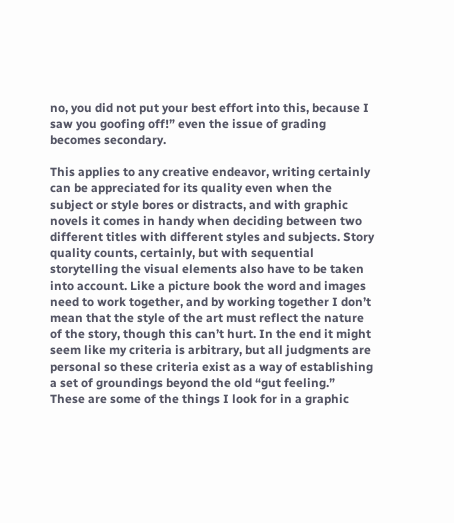no, you did not put your best effort into this, because I saw you goofing off!” even the issue of grading becomes secondary.

This applies to any creative endeavor, writing certainly can be appreciated for its quality even when the subject or style bores or distracts, and with graphic novels it comes in handy when deciding between two different titles with different styles and subjects. Story quality counts, certainly, but with sequential storytelling the visual elements also have to be taken into account. Like a picture book the word and images need to work together, and by working together I don’t mean that the style of the art must reflect the nature of the story, though this can’t hurt. In the end it might seem like my criteria is arbitrary, but all judgments are personal so these criteria exist as a way of establishing a set of groundings beyond the old “gut feeling.”  These are some of the things I look for in a graphic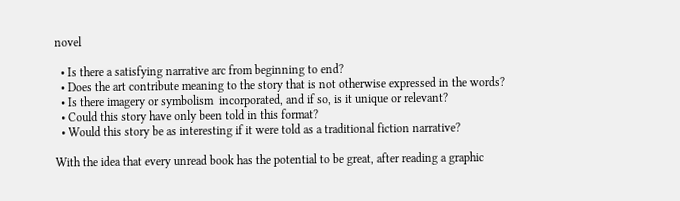novel

  • Is there a satisfying narrative arc from beginning to end?
  • Does the art contribute meaning to the story that is not otherwise expressed in the words?
  • Is there imagery or symbolism  incorporated, and if so, is it unique or relevant?
  • Could this story have only been told in this format?
  • Would this story be as interesting if it were told as a traditional fiction narrative?

With the idea that every unread book has the potential to be great, after reading a graphic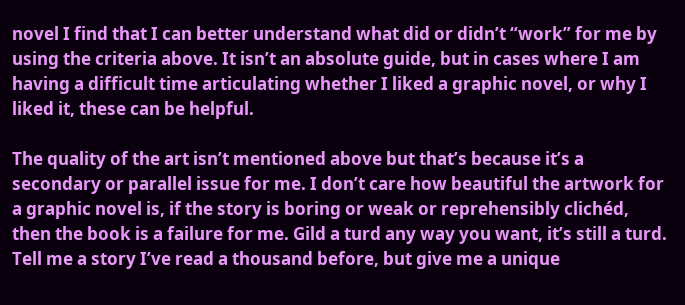novel I find that I can better understand what did or didn’t “work” for me by using the criteria above. It isn’t an absolute guide, but in cases where I am having a difficult time articulating whether I liked a graphic novel, or why I liked it, these can be helpful.

The quality of the art isn’t mentioned above but that’s because it’s a secondary or parallel issue for me. I don’t care how beautiful the artwork for a graphic novel is, if the story is boring or weak or reprehensibly clichéd, then the book is a failure for me. Gild a turd any way you want, it’s still a turd. Tell me a story I’ve read a thousand before, but give me a unique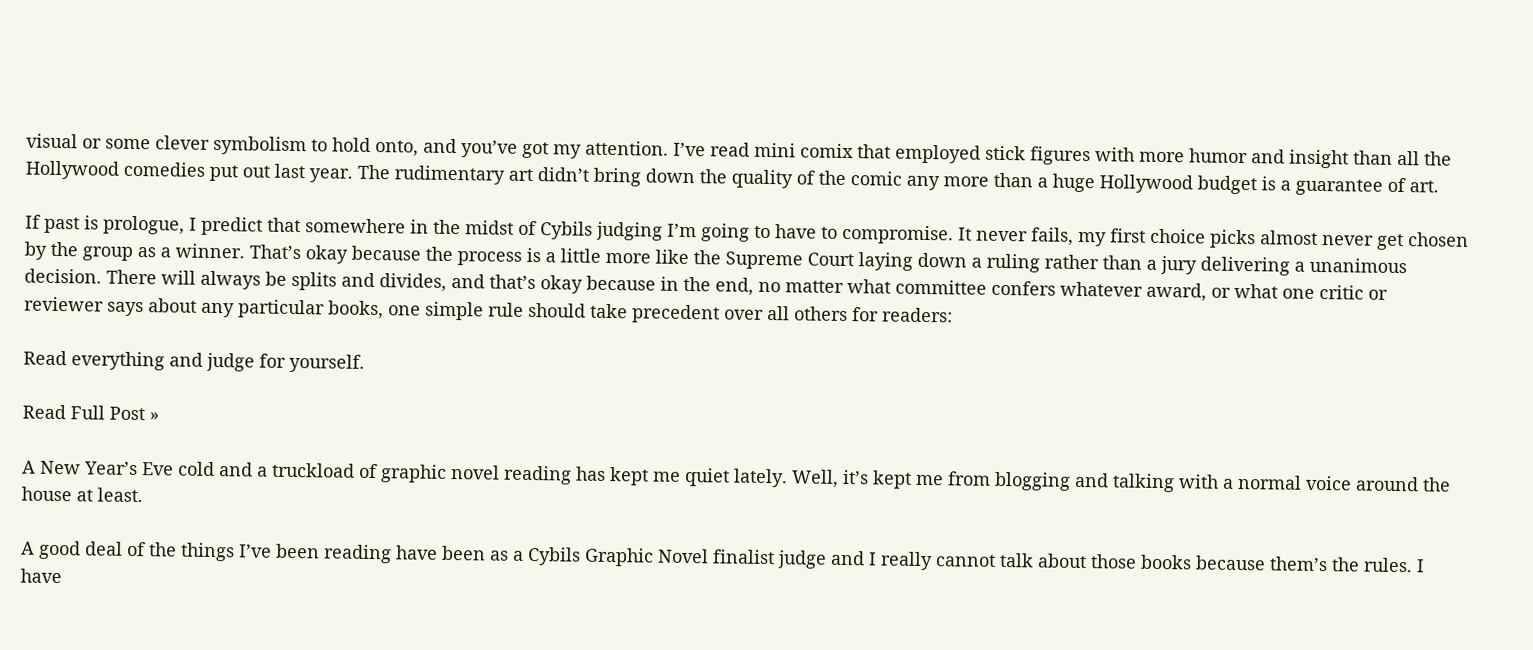visual or some clever symbolism to hold onto, and you’ve got my attention. I’ve read mini comix that employed stick figures with more humor and insight than all the Hollywood comedies put out last year. The rudimentary art didn’t bring down the quality of the comic any more than a huge Hollywood budget is a guarantee of art.

If past is prologue, I predict that somewhere in the midst of Cybils judging I’m going to have to compromise. It never fails, my first choice picks almost never get chosen by the group as a winner. That’s okay because the process is a little more like the Supreme Court laying down a ruling rather than a jury delivering a unanimous decision. There will always be splits and divides, and that’s okay because in the end, no matter what committee confers whatever award, or what one critic or reviewer says about any particular books, one simple rule should take precedent over all others for readers:

Read everything and judge for yourself.

Read Full Post »

A New Year’s Eve cold and a truckload of graphic novel reading has kept me quiet lately. Well, it’s kept me from blogging and talking with a normal voice around the house at least.

A good deal of the things I’ve been reading have been as a Cybils Graphic Novel finalist judge and I really cannot talk about those books because them’s the rules. I have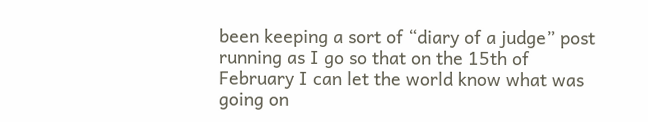been keeping a sort of “diary of a judge” post running as I go so that on the 15th of February I can let the world know what was going on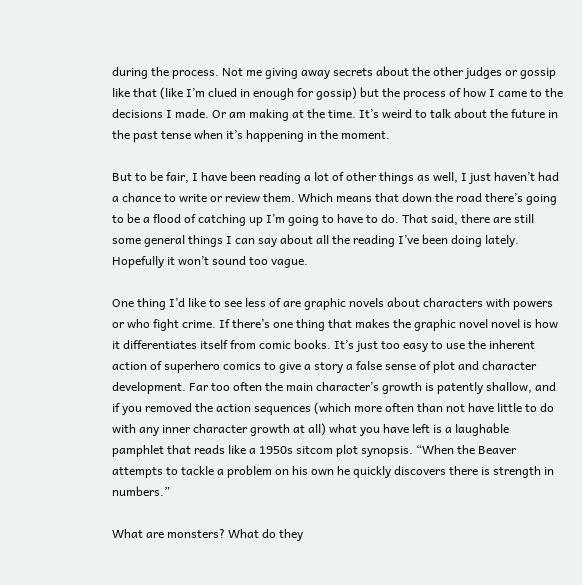during the process. Not me giving away secrets about the other judges or gossip like that (like I’m clued in enough for gossip) but the process of how I came to the decisions I made. Or am making at the time. It’s weird to talk about the future in the past tense when it’s happening in the moment.

But to be fair, I have been reading a lot of other things as well, I just haven’t had a chance to write or review them. Which means that down the road there’s going to be a flood of catching up I’m going to have to do. That said, there are still some general things I can say about all the reading I’ve been doing lately. Hopefully it won’t sound too vague.

One thing I’d like to see less of are graphic novels about characters with powers or who fight crime. If there’s one thing that makes the graphic novel novel is how it differentiates itself from comic books. It’s just too easy to use the inherent action of superhero comics to give a story a false sense of plot and character development. Far too often the main character’s growth is patently shallow, and if you removed the action sequences (which more often than not have little to do with any inner character growth at all) what you have left is a laughable pamphlet that reads like a 1950s sitcom plot synopsis. “When the Beaver attempts to tackle a problem on his own he quickly discovers there is strength in numbers.”

What are monsters? What do they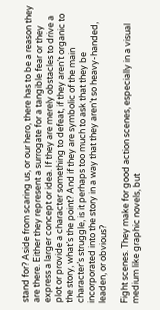stand for? Aside from scaring us, or our hero, there has to be a reason they are there. Either they represent a surrogate for a tangible fear or they express a larger concept or idea. If they are merely obstacles to drive a plot or provide a character something to defeat, if they aren’t organic to the story, what’s the point? And if they are symbolic of the main character’s struggle, is it perhaps too much to ask that they be incorporated into the story in a way that they aren’t so heavy-handed, leaden, or obvious?

Fight scenes. They make for good action scenes, especially in a visual medium like graphic novels, but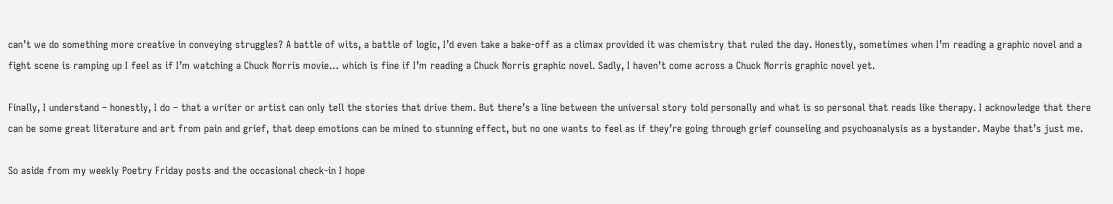can’t we do something more creative in conveying struggles? A battle of wits, a battle of logic, I’d even take a bake-off as a climax provided it was chemistry that ruled the day. Honestly, sometimes when I’m reading a graphic novel and a fight scene is ramping up I feel as if I’m watching a Chuck Norris movie… which is fine if I’m reading a Chuck Norris graphic novel. Sadly, I haven’t come across a Chuck Norris graphic novel yet.

Finally, I understand – honestly, I do – that a writer or artist can only tell the stories that drive them. But there’s a line between the universal story told personally and what is so personal that reads like therapy. I acknowledge that there can be some great literature and art from pain and grief, that deep emotions can be mined to stunning effect, but no one wants to feel as if they’re going through grief counseling and psychoanalysis as a bystander. Maybe that’s just me.

So aside from my weekly Poetry Friday posts and the occasional check-in I hope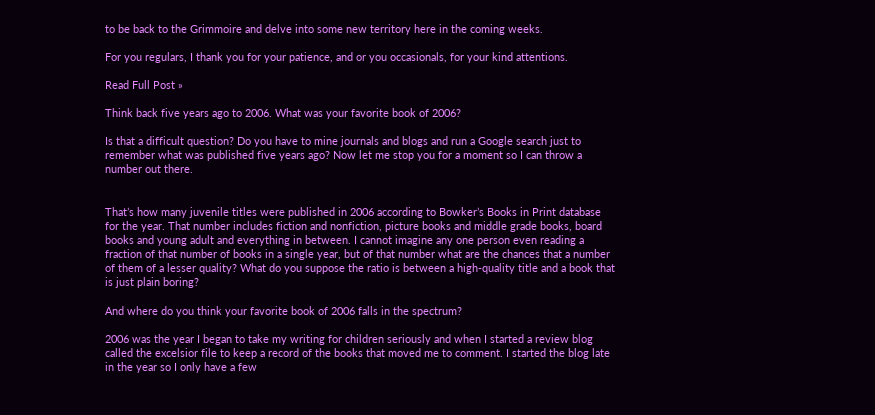to be back to the Grimmoire and delve into some new territory here in the coming weeks.

For you regulars, I thank you for your patience, and or you occasionals, for your kind attentions.

Read Full Post »

Think back five years ago to 2006. What was your favorite book of 2006?

Is that a difficult question? Do you have to mine journals and blogs and run a Google search just to remember what was published five years ago? Now let me stop you for a moment so I can throw a number out there.


That’s how many juvenile titles were published in 2006 according to Bowker’s Books in Print database for the year. That number includes fiction and nonfiction, picture books and middle grade books, board books and young adult and everything in between. I cannot imagine any one person even reading a fraction of that number of books in a single year, but of that number what are the chances that a number of them of a lesser quality? What do you suppose the ratio is between a high-quality title and a book that is just plain boring?

And where do you think your favorite book of 2006 falls in the spectrum?

2006 was the year I began to take my writing for children seriously and when I started a review blog called the excelsior file to keep a record of the books that moved me to comment. I started the blog late in the year so I only have a few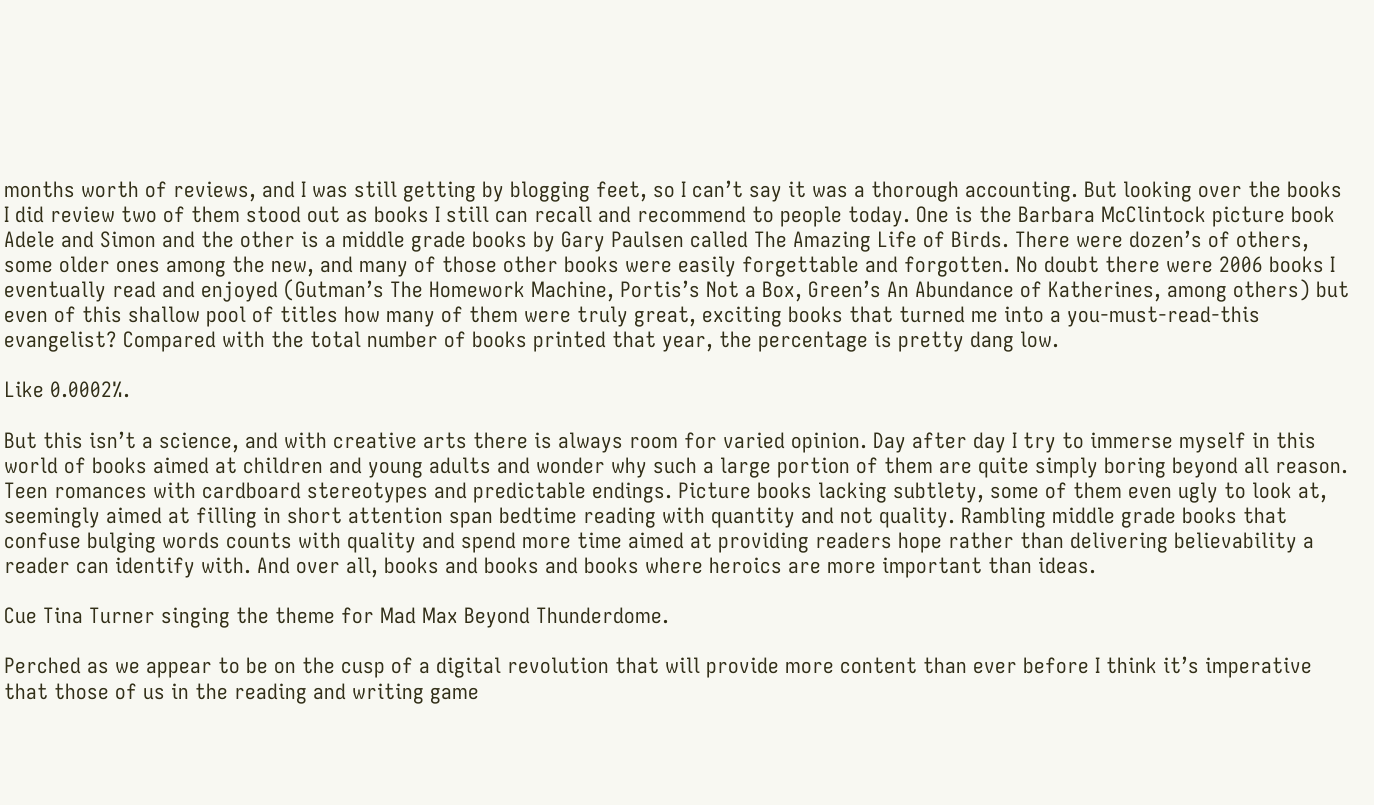months worth of reviews, and I was still getting by blogging feet, so I can’t say it was a thorough accounting. But looking over the books I did review two of them stood out as books I still can recall and recommend to people today. One is the Barbara McClintock picture book Adele and Simon and the other is a middle grade books by Gary Paulsen called The Amazing Life of Birds. There were dozen’s of others, some older ones among the new, and many of those other books were easily forgettable and forgotten. No doubt there were 2006 books I eventually read and enjoyed (Gutman’s The Homework Machine, Portis’s Not a Box, Green’s An Abundance of Katherines, among others) but even of this shallow pool of titles how many of them were truly great, exciting books that turned me into a you-must-read-this evangelist? Compared with the total number of books printed that year, the percentage is pretty dang low.

Like 0.0002%.

But this isn’t a science, and with creative arts there is always room for varied opinion. Day after day I try to immerse myself in this world of books aimed at children and young adults and wonder why such a large portion of them are quite simply boring beyond all reason. Teen romances with cardboard stereotypes and predictable endings. Picture books lacking subtlety, some of them even ugly to look at, seemingly aimed at filling in short attention span bedtime reading with quantity and not quality. Rambling middle grade books that confuse bulging words counts with quality and spend more time aimed at providing readers hope rather than delivering believability a reader can identify with. And over all, books and books and books where heroics are more important than ideas.

Cue Tina Turner singing the theme for Mad Max Beyond Thunderdome.

Perched as we appear to be on the cusp of a digital revolution that will provide more content than ever before I think it’s imperative that those of us in the reading and writing game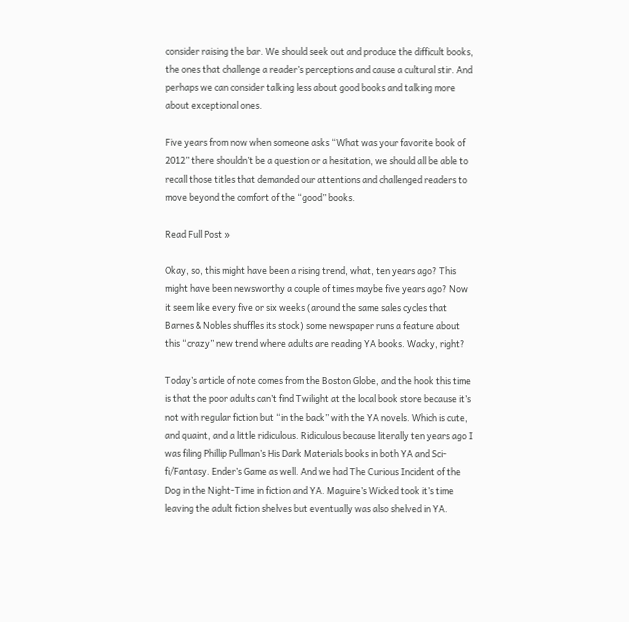consider raising the bar. We should seek out and produce the difficult books, the ones that challenge a reader’s perceptions and cause a cultural stir. And perhaps we can consider talking less about good books and talking more about exceptional ones.

Five years from now when someone asks “What was your favorite book of 2012” there shouldn’t be a question or a hesitation, we should all be able to recall those titles that demanded our attentions and challenged readers to move beyond the comfort of the “good” books.

Read Full Post »

Okay, so, this might have been a rising trend, what, ten years ago? This might have been newsworthy a couple of times maybe five years ago? Now it seem like every five or six weeks (around the same sales cycles that Barnes & Nobles shuffles its stock) some newspaper runs a feature about this “crazy” new trend where adults are reading YA books. Wacky, right?

Today’s article of note comes from the Boston Globe, and the hook this time is that the poor adults can’t find Twilight at the local book store because it’s not with regular fiction but “in the back” with the YA novels. Which is cute, and quaint, and a little ridiculous. Ridiculous because literally ten years ago I was filing Phillip Pullman’s His Dark Materials books in both YA and Sci-fi/Fantasy. Ender’s Game as well. And we had The Curious Incident of the Dog in the Night-Time in fiction and YA. Maguire’s Wicked took it’s time leaving the adult fiction shelves but eventually was also shelved in YA.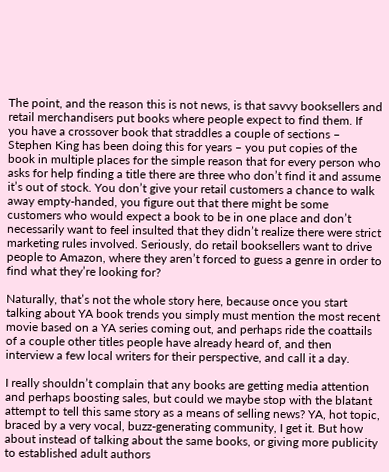The point, and the reason this is not news, is that savvy booksellers and retail merchandisers put books where people expect to find them. If you have a crossover book that straddles a couple of sections – Stephen King has been doing this for years – you put copies of the book in multiple places for the simple reason that for every person who asks for help finding a title there are three who don’t find it and assume it’s out of stock. You don’t give your retail customers a chance to walk away empty-handed, you figure out that there might be some customers who would expect a book to be in one place and don’t necessarily want to feel insulted that they didn’t realize there were strict marketing rules involved. Seriously, do retail booksellers want to drive people to Amazon, where they aren’t forced to guess a genre in order to find what they’re looking for?

Naturally, that’s not the whole story here, because once you start talking about YA book trends you simply must mention the most recent movie based on a YA series coming out, and perhaps ride the coattails of a couple other titles people have already heard of, and then interview a few local writers for their perspective, and call it a day.

I really shouldn’t complain that any books are getting media attention and perhaps boosting sales, but could we maybe stop with the blatant attempt to tell this same story as a means of selling news? YA, hot topic, braced by a very vocal, buzz-generating community, I get it. But how about instead of talking about the same books, or giving more publicity to established adult authors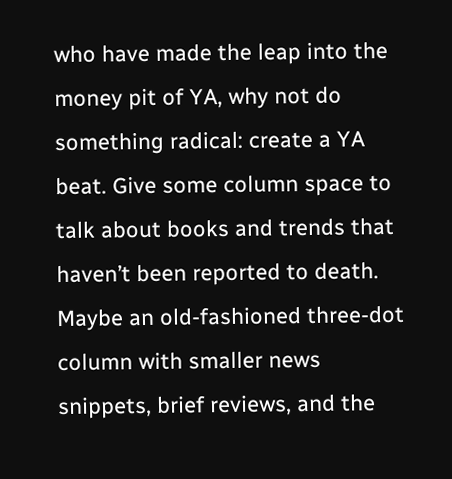who have made the leap into the money pit of YA, why not do something radical: create a YA beat. Give some column space to talk about books and trends that haven’t been reported to death. Maybe an old-fashioned three-dot column with smaller news snippets, brief reviews, and the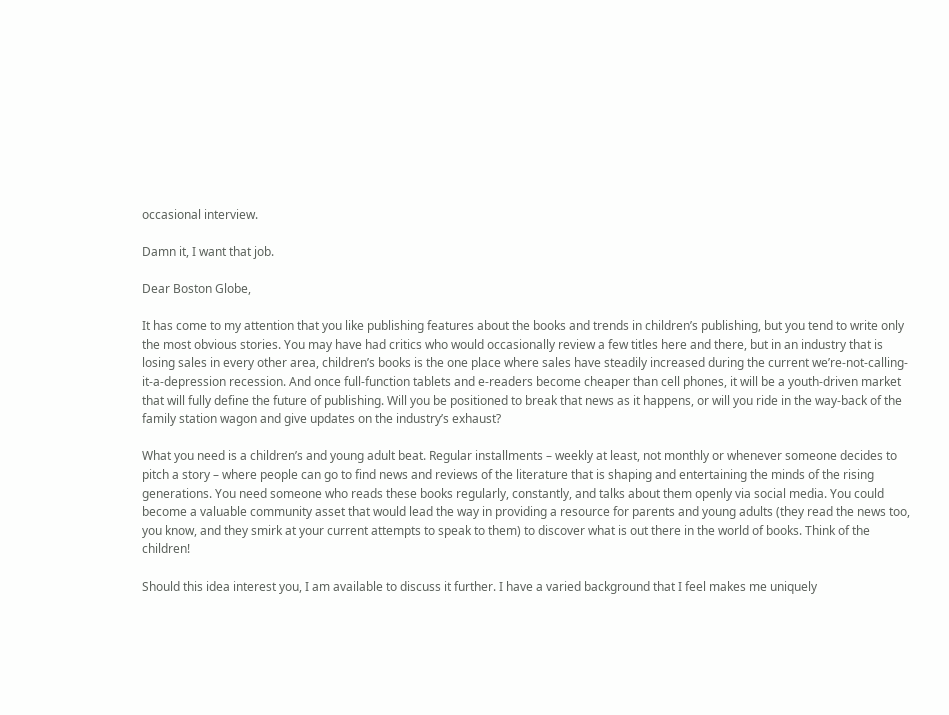occasional interview.

Damn it, I want that job.

Dear Boston Globe,

It has come to my attention that you like publishing features about the books and trends in children’s publishing, but you tend to write only the most obvious stories. You may have had critics who would occasionally review a few titles here and there, but in an industry that is losing sales in every other area, children’s books is the one place where sales have steadily increased during the current we’re-not-calling-it-a-depression recession. And once full-function tablets and e-readers become cheaper than cell phones, it will be a youth-driven market that will fully define the future of publishing. Will you be positioned to break that news as it happens, or will you ride in the way-back of the family station wagon and give updates on the industry’s exhaust?

What you need is a children’s and young adult beat. Regular installments – weekly at least, not monthly or whenever someone decides to pitch a story – where people can go to find news and reviews of the literature that is shaping and entertaining the minds of the rising generations. You need someone who reads these books regularly, constantly, and talks about them openly via social media. You could become a valuable community asset that would lead the way in providing a resource for parents and young adults (they read the news too, you know, and they smirk at your current attempts to speak to them) to discover what is out there in the world of books. Think of the children!

Should this idea interest you, I am available to discuss it further. I have a varied background that I feel makes me uniquely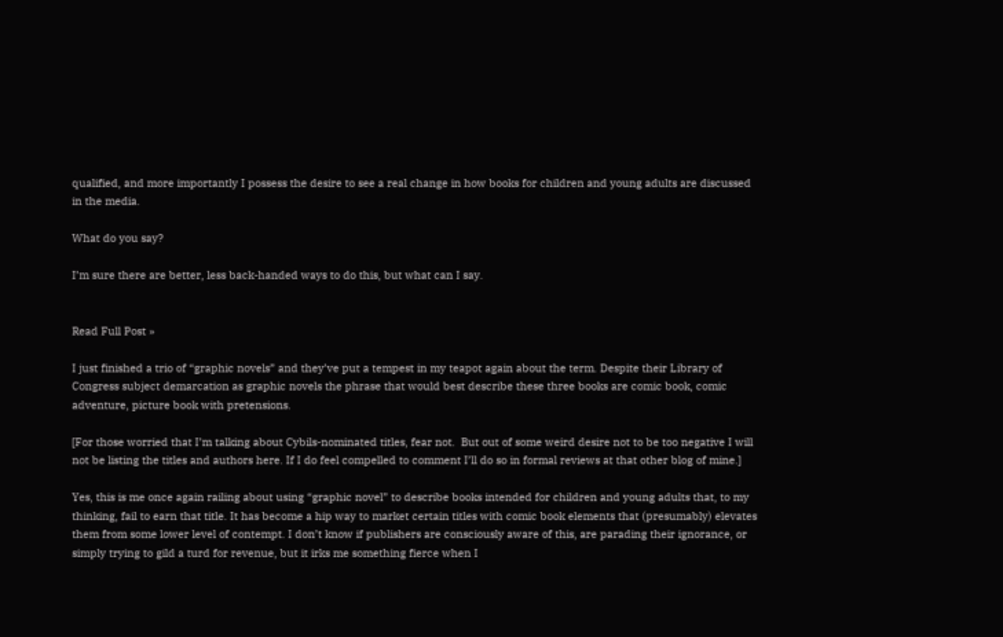qualified, and more importantly I possess the desire to see a real change in how books for children and young adults are discussed in the media.

What do you say?

I’m sure there are better, less back-handed ways to do this, but what can I say.


Read Full Post »

I just finished a trio of “graphic novels” and they’ve put a tempest in my teapot again about the term. Despite their Library of Congress subject demarcation as graphic novels the phrase that would best describe these three books are comic book, comic adventure, picture book with pretensions.

[For those worried that I’m talking about Cybils-nominated titles, fear not.  But out of some weird desire not to be too negative I will not be listing the titles and authors here. If I do feel compelled to comment I’ll do so in formal reviews at that other blog of mine.]

Yes, this is me once again railing about using “graphic novel” to describe books intended for children and young adults that, to my thinking, fail to earn that title. It has become a hip way to market certain titles with comic book elements that (presumably) elevates them from some lower level of contempt. I don’t know if publishers are consciously aware of this, are parading their ignorance, or simply trying to gild a turd for revenue, but it irks me something fierce when I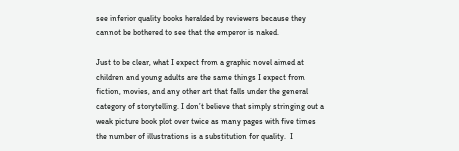see inferior quality books heralded by reviewers because they cannot be bothered to see that the emperor is naked.

Just to be clear, what I expect from a graphic novel aimed at children and young adults are the same things I expect from fiction, movies, and any other art that falls under the general category of storytelling. I don’t believe that simply stringing out a weak picture book plot over twice as many pages with five times the number of illustrations is a substitution for quality.  I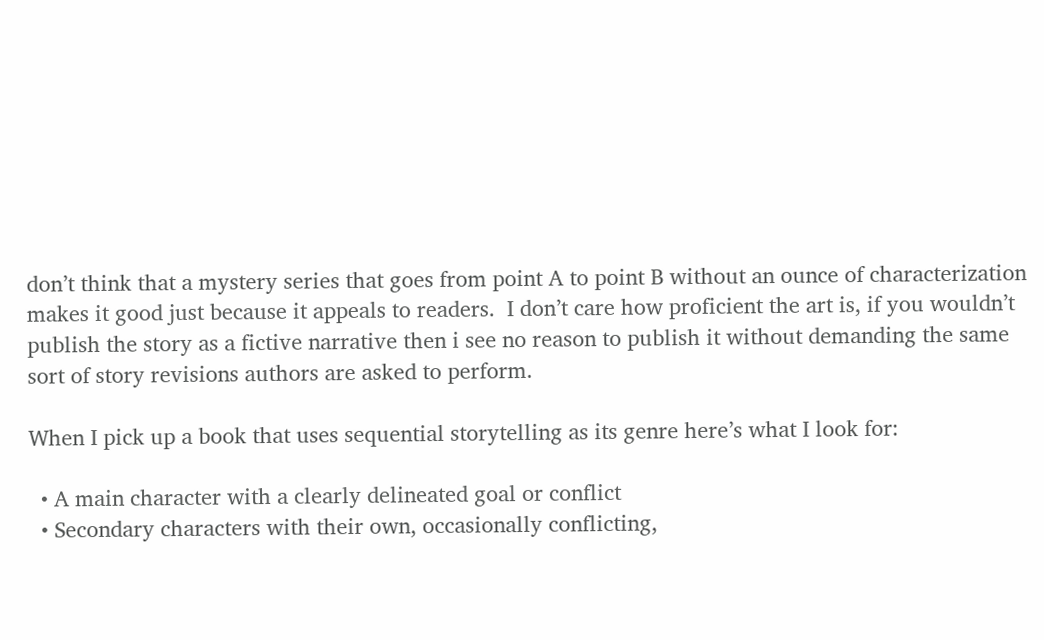don’t think that a mystery series that goes from point A to point B without an ounce of characterization makes it good just because it appeals to readers.  I don’t care how proficient the art is, if you wouldn’t publish the story as a fictive narrative then i see no reason to publish it without demanding the same sort of story revisions authors are asked to perform.

When I pick up a book that uses sequential storytelling as its genre here’s what I look for:

  • A main character with a clearly delineated goal or conflict
  • Secondary characters with their own, occasionally conflicting,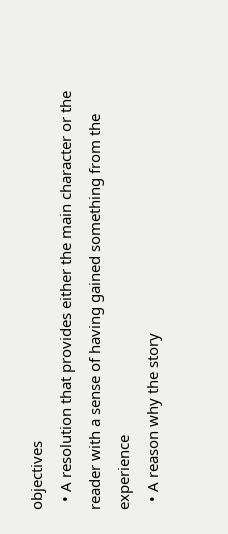objectives
  • A resolution that provides either the main character or the reader with a sense of having gained something from the experience
  • A reason why the story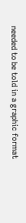needed to be told in a graphic format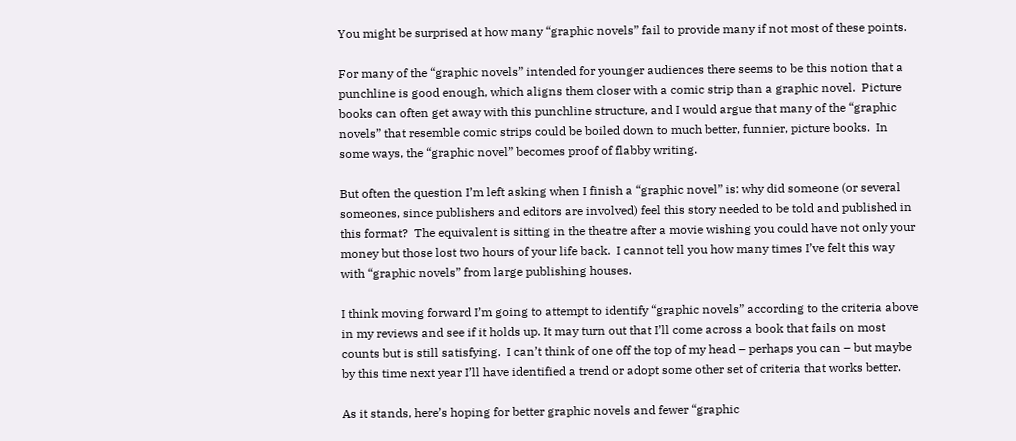You might be surprised at how many “graphic novels” fail to provide many if not most of these points.

For many of the “graphic novels” intended for younger audiences there seems to be this notion that a punchline is good enough, which aligns them closer with a comic strip than a graphic novel.  Picture books can often get away with this punchline structure, and I would argue that many of the “graphic novels” that resemble comic strips could be boiled down to much better, funnier, picture books.  In some ways, the “graphic novel” becomes proof of flabby writing.

But often the question I’m left asking when I finish a “graphic novel” is: why did someone (or several someones, since publishers and editors are involved) feel this story needed to be told and published in this format?  The equivalent is sitting in the theatre after a movie wishing you could have not only your money but those lost two hours of your life back.  I cannot tell you how many times I’ve felt this way with “graphic novels” from large publishing houses.

I think moving forward I’m going to attempt to identify “graphic novels” according to the criteria above in my reviews and see if it holds up. It may turn out that I’ll come across a book that fails on most counts but is still satisfying.  I can’t think of one off the top of my head – perhaps you can – but maybe by this time next year I’ll have identified a trend or adopt some other set of criteria that works better.

As it stands, here’s hoping for better graphic novels and fewer “graphic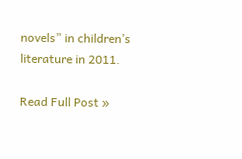novels” in children’s literature in 2011.

Read Full Post »